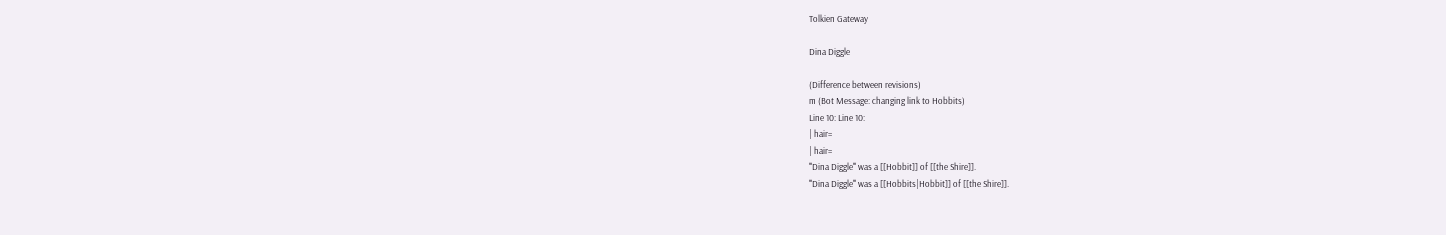Tolkien Gateway

Dina Diggle

(Difference between revisions)
m (Bot Message: changing link to Hobbits)
Line 10: Line 10:
| hair=
| hair=
'''Dina Diggle''' was a [[Hobbit]] of [[the Shire]].
'''Dina Diggle''' was a [[Hobbits|Hobbit]] of [[the Shire]].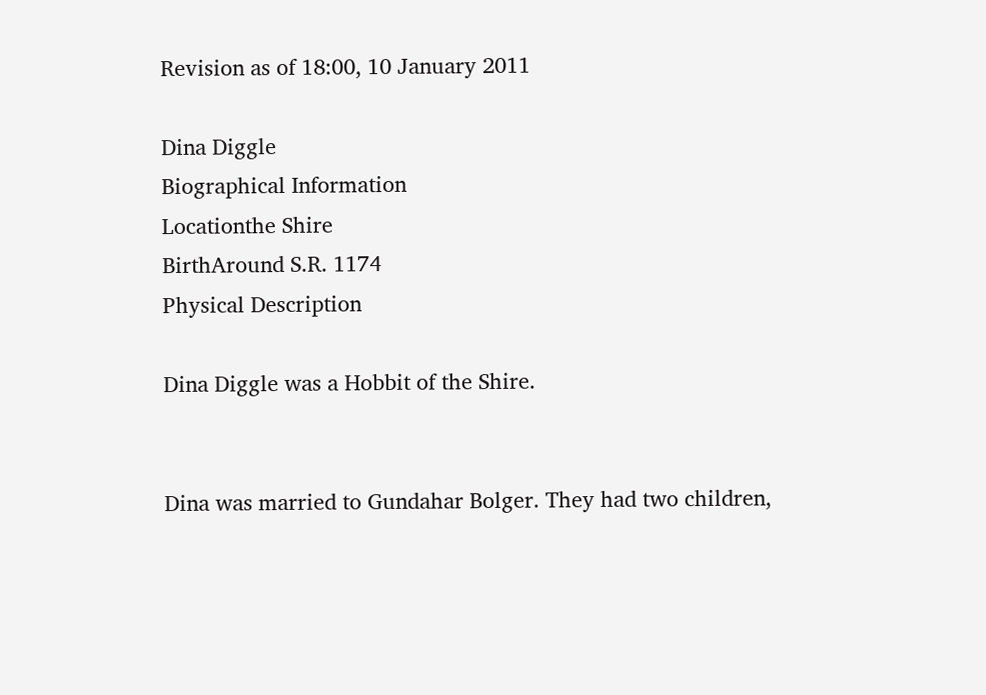Revision as of 18:00, 10 January 2011

Dina Diggle
Biographical Information
Locationthe Shire
BirthAround S.R. 1174
Physical Description

Dina Diggle was a Hobbit of the Shire.


Dina was married to Gundahar Bolger. They had two children,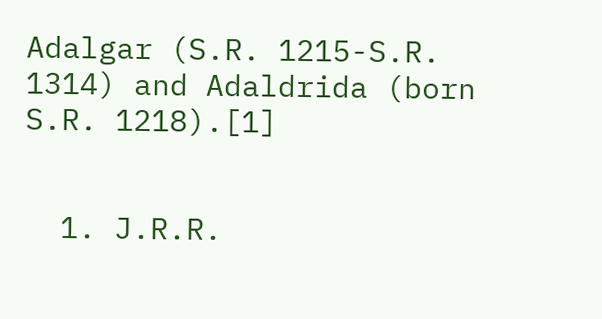Adalgar (S.R. 1215-S.R. 1314) and Adaldrida (born S.R. 1218).[1]


  1. J.R.R.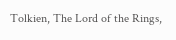Tolkien, The Lord of the Rings,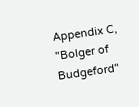Appendix C, "Bolger of Budgeford"